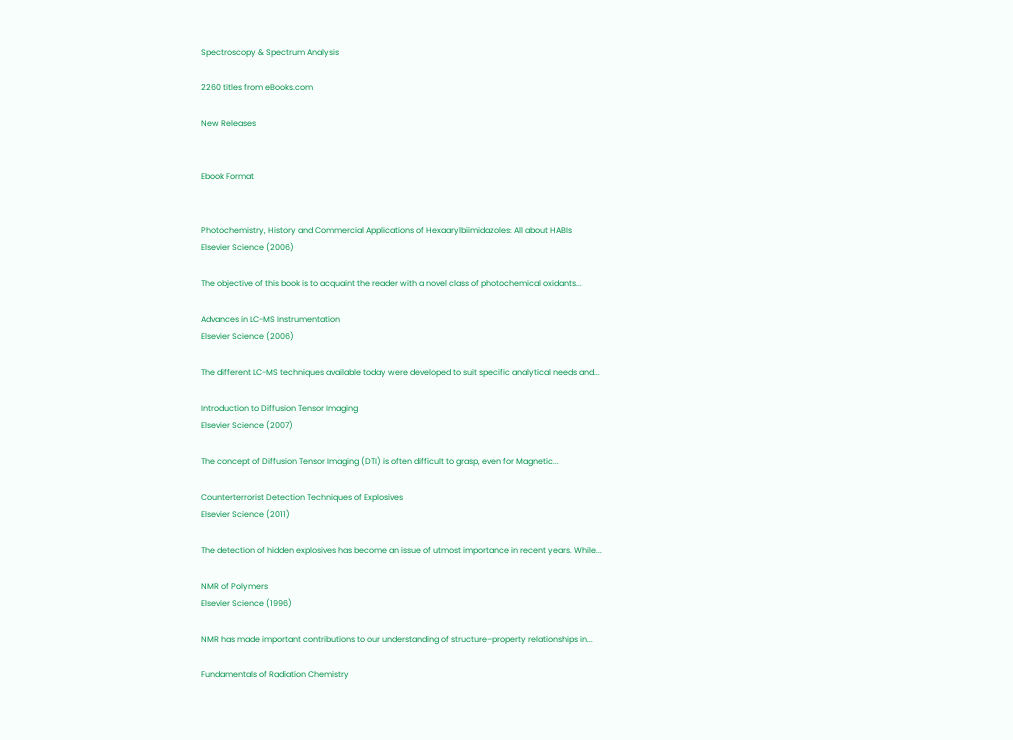Spectroscopy & Spectrum Analysis

2260 titles from eBooks.com

New Releases


Ebook Format


Photochemistry, History and Commercial Applications of Hexaarylbiimidazoles: All about HABIs
Elsevier Science (2006)

The objective of this book is to acquaint the reader with a novel class of photochemical oxidants...

Advances in LC-MS Instrumentation
Elsevier Science (2006)

The different LC-MS techniques available today were developed to suit specific analytical needs and...

Introduction to Diffusion Tensor Imaging
Elsevier Science (2007)

The concept of Diffusion Tensor Imaging (DTI) is often difficult to grasp, even for Magnetic...

Counterterrorist Detection Techniques of Explosives
Elsevier Science (2011)

The detection of hidden explosives has become an issue of utmost importance in recent years. While...

NMR of Polymers
Elsevier Science (1996)

NMR has made important contributions to our understanding of structure–property relationships in...

Fundamentals of Radiation Chemistry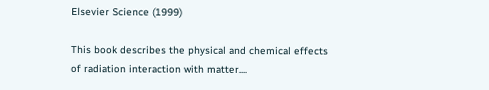Elsevier Science (1999)

This book describes the physical and chemical effects of radiation interaction with matter....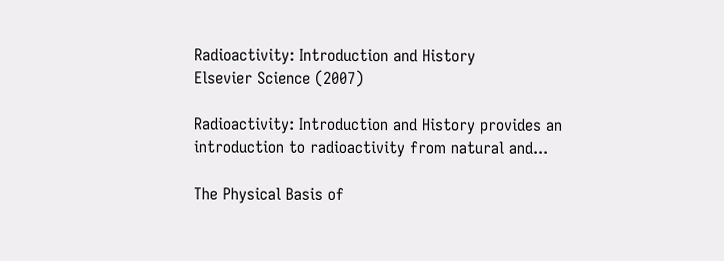Radioactivity: Introduction and History
Elsevier Science (2007)

Radioactivity: Introduction and History provides an introduction to radioactivity from natural and...

The Physical Basis of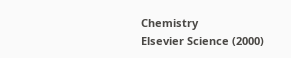Chemistry
Elsevier Science (2000)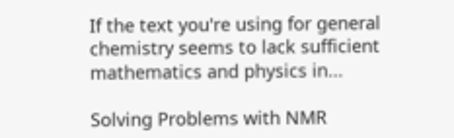If the text you're using for general chemistry seems to lack sufficient mathematics and physics in...

Solving Problems with NMR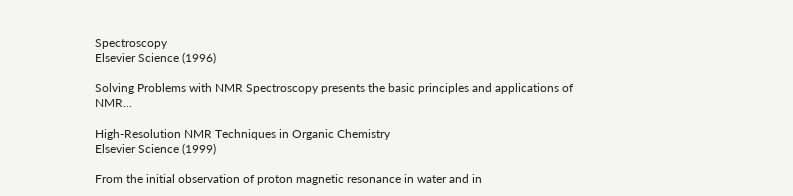Spectroscopy
Elsevier Science (1996)

Solving Problems with NMR Spectroscopy presents the basic principles and applications of NMR...

High-Resolution NMR Techniques in Organic Chemistry
Elsevier Science (1999)

From the initial observation of proton magnetic resonance in water and in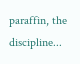paraffin, the discipline...